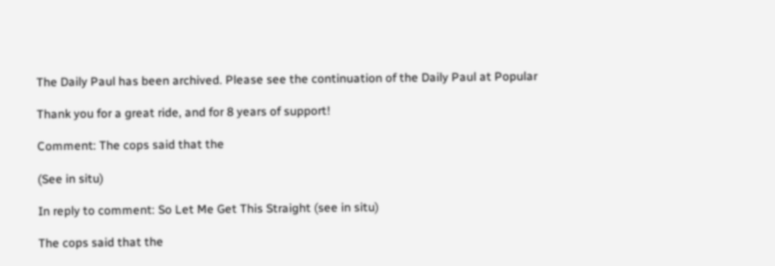The Daily Paul has been archived. Please see the continuation of the Daily Paul at Popular

Thank you for a great ride, and for 8 years of support!

Comment: The cops said that the

(See in situ)

In reply to comment: So Let Me Get This Straight (see in situ)

The cops said that the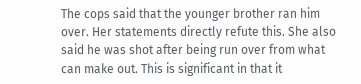The cops said that the younger brother ran him over. Her statements directly refute this. She also said he was shot after being run over from what can make out. This is significant in that it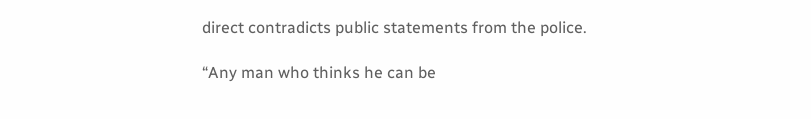direct contradicts public statements from the police.

“Any man who thinks he can be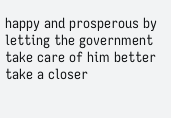happy and prosperous by letting the government take care of him better take a closer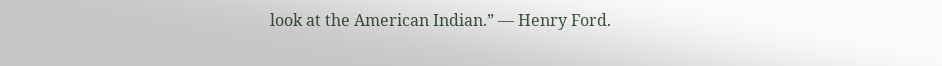look at the American Indian.” ― Henry Ford.